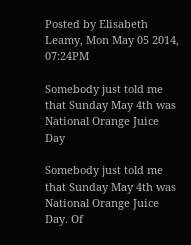Posted by Elisabeth Leamy, Mon May 05 2014, 07:24PM

Somebody just told me that Sunday May 4th was National Orange Juice Day

Somebody just told me that Sunday May 4th was National Orange Juice Day. Of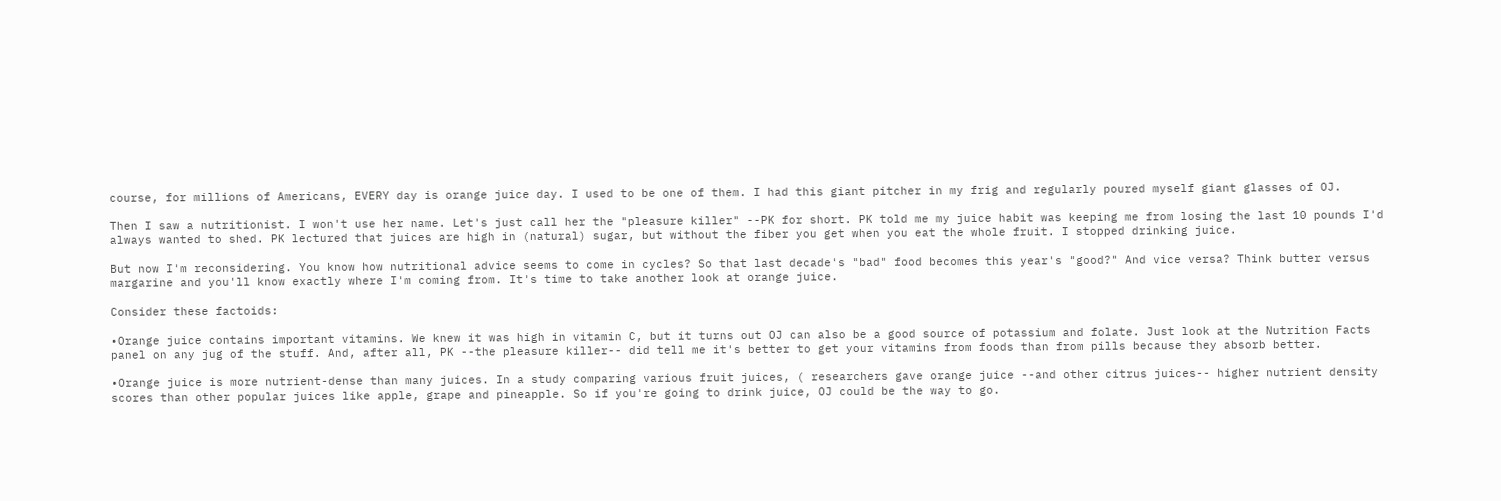course, for millions of Americans, EVERY day is orange juice day. I used to be one of them. I had this giant pitcher in my frig and regularly poured myself giant glasses of OJ.

Then I saw a nutritionist. I won't use her name. Let's just call her the "pleasure killer" --PK for short. PK told me my juice habit was keeping me from losing the last 10 pounds I'd always wanted to shed. PK lectured that juices are high in (natural) sugar, but without the fiber you get when you eat the whole fruit. I stopped drinking juice.

But now I'm reconsidering. You know how nutritional advice seems to come in cycles? So that last decade's "bad" food becomes this year's "good?" And vice versa? Think butter versus margarine and you'll know exactly where I'm coming from. It's time to take another look at orange juice.

Consider these factoids:

•Orange juice contains important vitamins. We knew it was high in vitamin C, but it turns out OJ can also be a good source of potassium and folate. Just look at the Nutrition Facts panel on any jug of the stuff. And, after all, PK --the pleasure killer-- did tell me it's better to get your vitamins from foods than from pills because they absorb better.

•Orange juice is more nutrient-dense than many juices. In a study comparing various fruit juices, ( researchers gave orange juice --and other citrus juices-- higher nutrient density scores than other popular juices like apple, grape and pineapple. So if you're going to drink juice, OJ could be the way to go.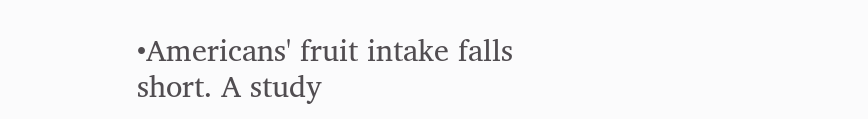•Americans' fruit intake falls short. A study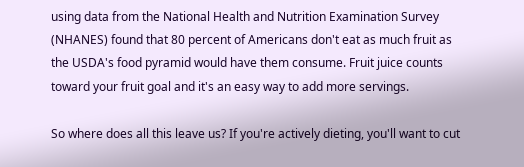using data from the National Health and Nutrition Examination Survey (NHANES) found that 80 percent of Americans don't eat as much fruit as the USDA's food pyramid would have them consume. Fruit juice counts toward your fruit goal and it's an easy way to add more servings.

So where does all this leave us? If you're actively dieting, you'll want to cut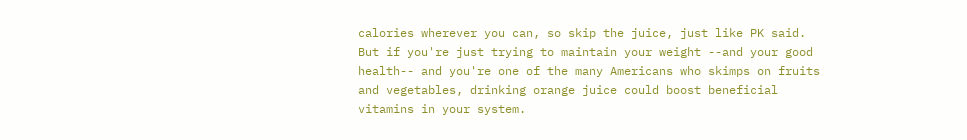calories wherever you can, so skip the juice, just like PK said. But if you're just trying to maintain your weight --and your good health-- and you're one of the many Americans who skimps on fruits and vegetables, drinking orange juice could boost beneficial vitamins in your system.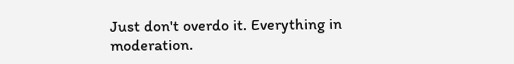Just don't overdo it. Everything in moderation.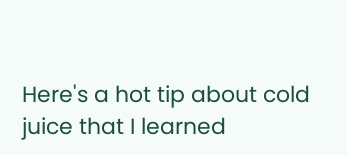Here's a hot tip about cold juice that I learned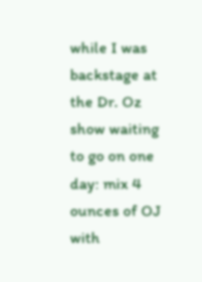while I was backstage at the Dr. Oz show waiting to go on one day: mix 4 ounces of OJ with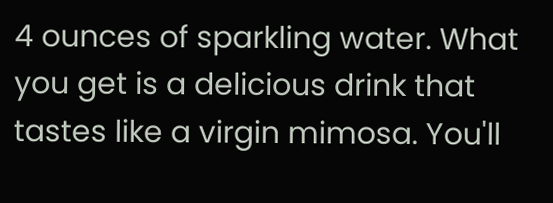4 ounces of sparkling water. What you get is a delicious drink that tastes like a virgin mimosa. You'll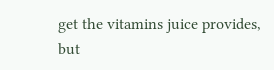get the vitamins juice provides, but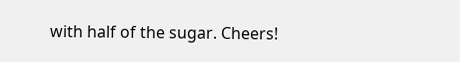with half of the sugar. Cheers!